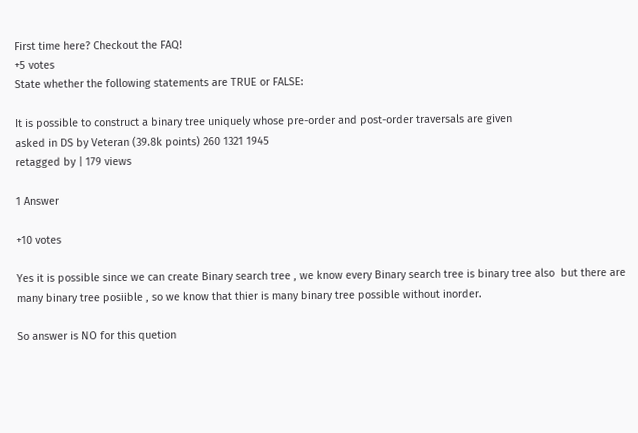First time here? Checkout the FAQ!
+5 votes
State whether the following statements are TRUE or FALSE:

It is possible to construct a binary tree uniquely whose pre-order and post-order traversals are given
asked in DS by Veteran (39.8k points) 260 1321 1945
retagged by | 179 views

1 Answer

+10 votes

Yes it is possible since we can create Binary search tree , we know every Binary search tree is binary tree also  but there are many binary tree posiible , so we know that thier is many binary tree possible without inorder.

So answer is NO for this quetion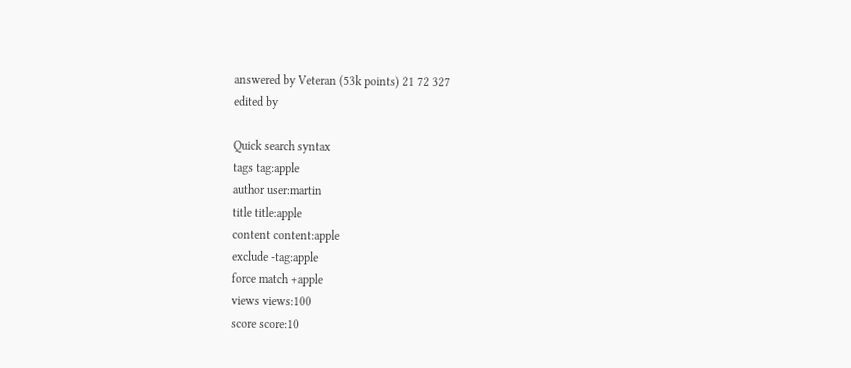answered by Veteran (53k points) 21 72 327
edited by

Quick search syntax
tags tag:apple
author user:martin
title title:apple
content content:apple
exclude -tag:apple
force match +apple
views views:100
score score:10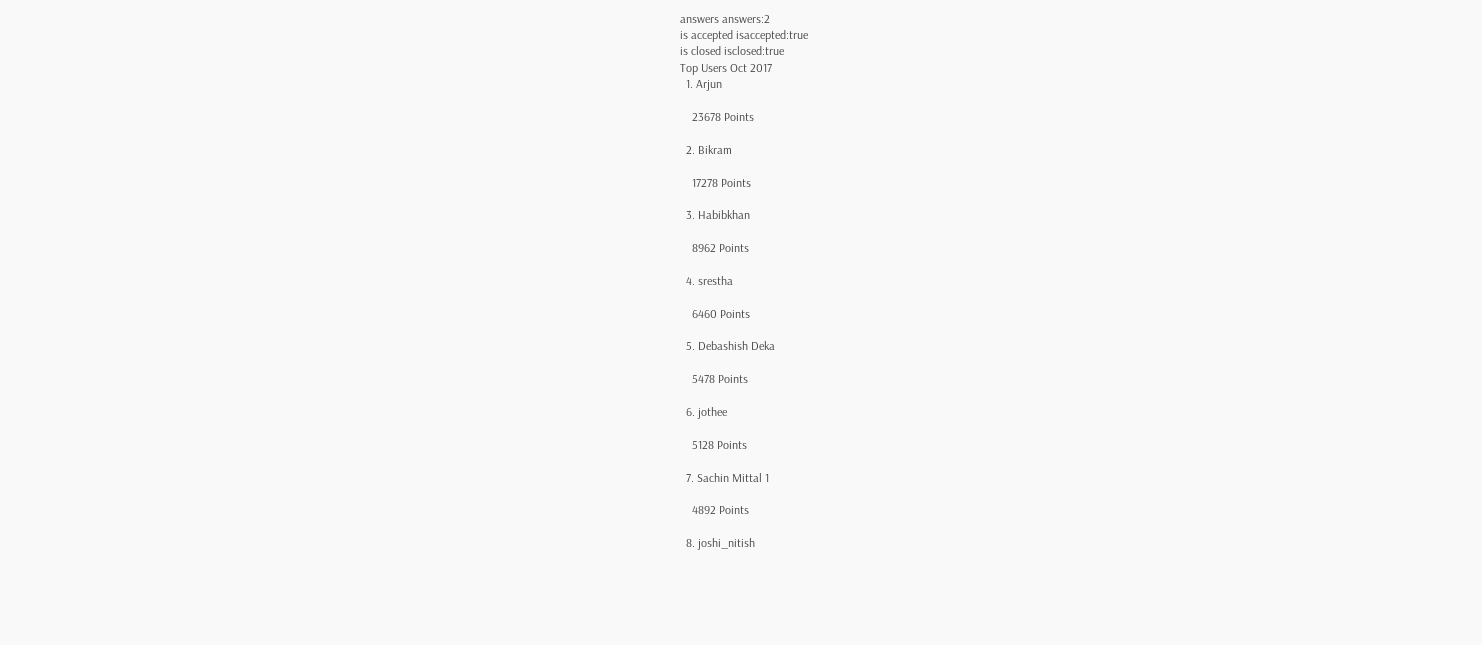answers answers:2
is accepted isaccepted:true
is closed isclosed:true
Top Users Oct 2017
  1. Arjun

    23678 Points

  2. Bikram

    17278 Points

  3. Habibkhan

    8962 Points

  4. srestha

    6460 Points

  5. Debashish Deka

    5478 Points

  6. jothee

    5128 Points

  7. Sachin Mittal 1

    4892 Points

  8. joshi_nitish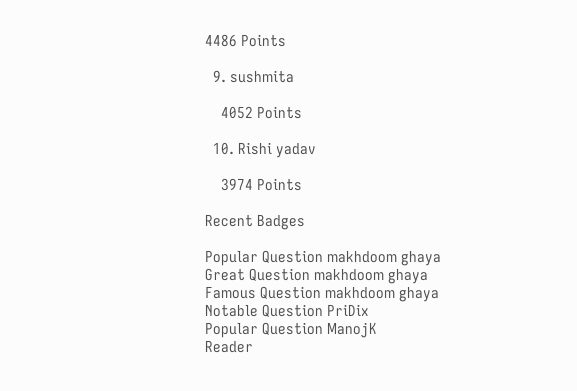4486 Points

  9. sushmita

    4052 Points

  10. Rishi yadav

    3974 Points

Recent Badges

Popular Question makhdoom ghaya
Great Question makhdoom ghaya
Famous Question makhdoom ghaya
Notable Question PriDix
Popular Question ManojK
Reader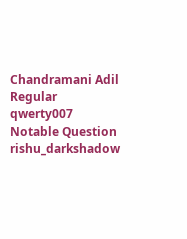Chandramani Adil
Regular qwerty007
Notable Question rishu_darkshadow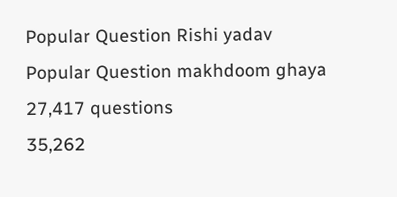Popular Question Rishi yadav
Popular Question makhdoom ghaya
27,417 questions
35,262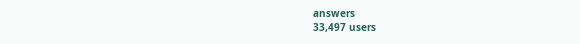answers
33,497 users